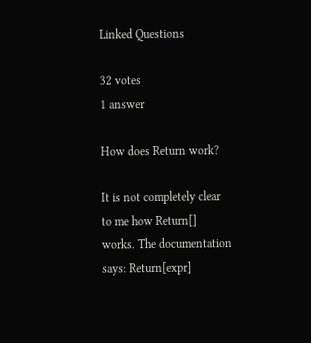Linked Questions

32 votes
1 answer

How does Return work?

It is not completely clear to me how Return[] works. The documentation says: Return[expr]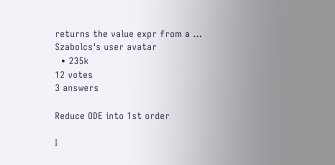returns the value expr from a ...
Szabolcs's user avatar
  • 235k
12 votes
3 answers

Reduce ODE into 1st order

I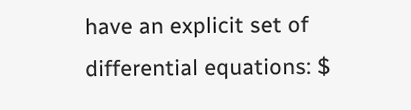have an explicit set of differential equations: $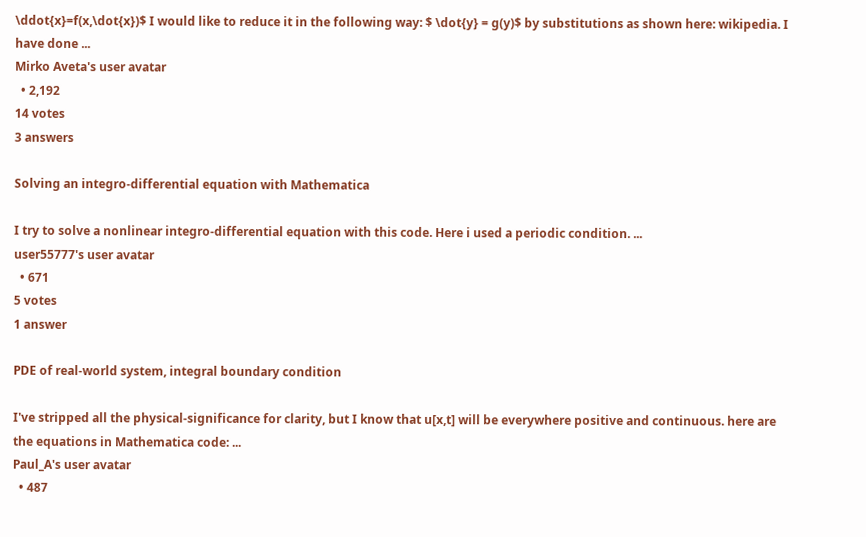\ddot{x}=f(x,\dot{x})$ I would like to reduce it in the following way: $ \dot{y} = g(y)$ by substitutions as shown here: wikipedia. I have done ...
Mirko Aveta's user avatar
  • 2,192
14 votes
3 answers

Solving an integro-differential equation with Mathematica

I try to solve a nonlinear integro-differential equation with this code. Here i used a periodic condition. ...
user55777's user avatar
  • 671
5 votes
1 answer

PDE of real-world system, integral boundary condition

I've stripped all the physical-significance for clarity, but I know that u[x,t] will be everywhere positive and continuous. here are the equations in Mathematica code: ...
Paul_A's user avatar
  • 487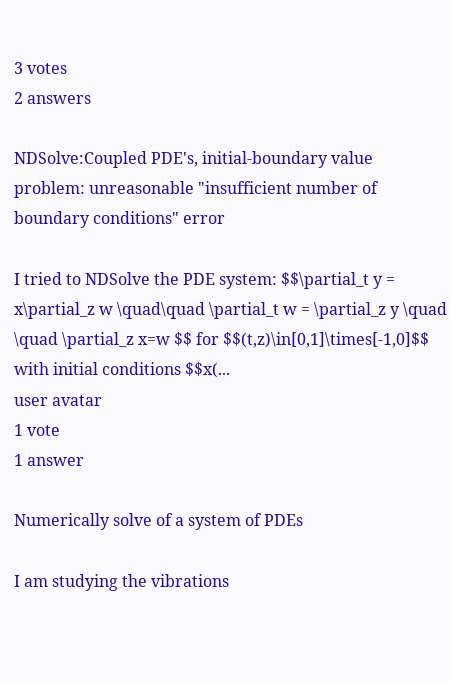3 votes
2 answers

NDSolve:Coupled PDE's, initial-boundary value problem: unreasonable "insufficient number of boundary conditions" error

I tried to NDSolve the PDE system: $$\partial_t y = x\partial_z w \quad\quad \partial_t w = \partial_z y \quad \quad \partial_z x=w $$ for $$(t,z)\in[0,1]\times[-1,0]$$ with initial conditions $$x(...
user avatar
1 vote
1 answer

Numerically solve of a system of PDEs

I am studying the vibrations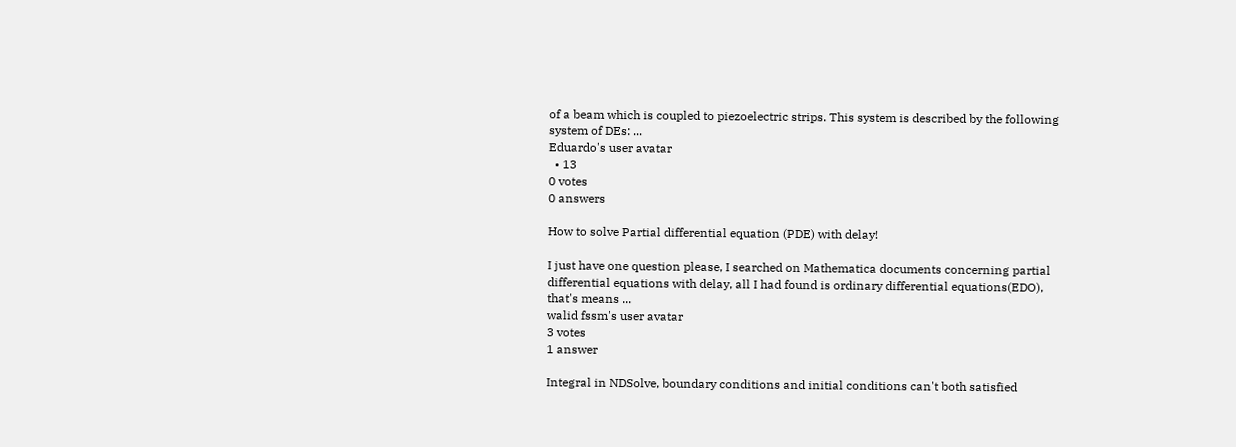of a beam which is coupled to piezoelectric strips. This system is described by the following system of DEs: ...
Eduardo's user avatar
  • 13
0 votes
0 answers

How to solve Partial differential equation (PDE) with delay!

I just have one question please, I searched on Mathematica documents concerning partial differential equations with delay, all I had found is ordinary differential equations(EDO), that's means ...
walid fssm's user avatar
3 votes
1 answer

Integral in NDSolve, boundary conditions and initial conditions can't both satisfied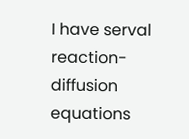I have serval reaction-diffusion equations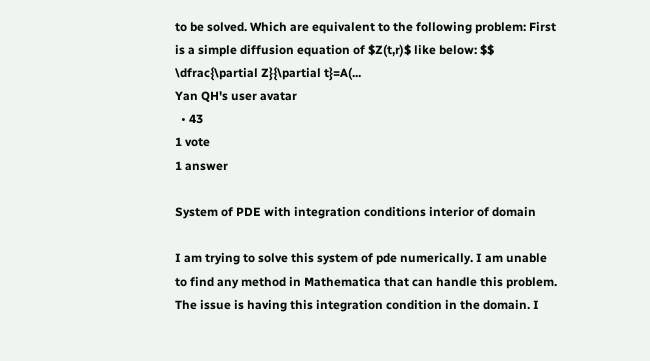to be solved. Which are equivalent to the following problem: First is a simple diffusion equation of $Z(t,r)$ like below: $$ \dfrac{\partial Z}{\partial t}=A(...
Yan QH's user avatar
  • 43
1 vote
1 answer

System of PDE with integration conditions interior of domain

I am trying to solve this system of pde numerically. I am unable to find any method in Mathematica that can handle this problem. The issue is having this integration condition in the domain. I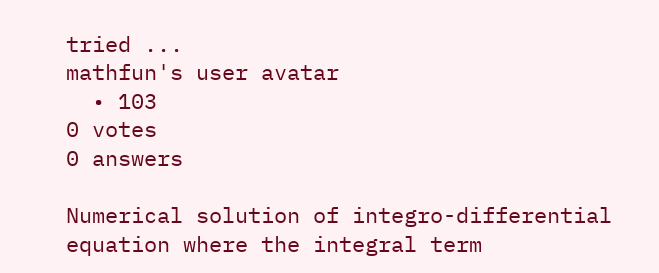tried ...
mathfun's user avatar
  • 103
0 votes
0 answers

Numerical solution of integro-differential equation where the integral term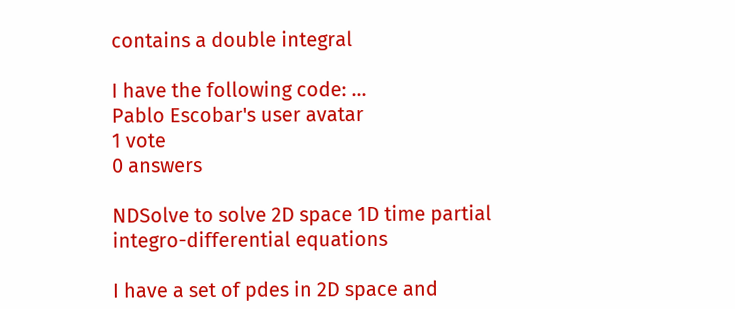contains a double integral

I have the following code: ...
Pablo Escobar's user avatar
1 vote
0 answers

NDSolve to solve 2D space 1D time partial integro-differential equations

I have a set of pdes in 2D space and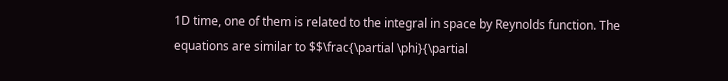1D time, one of them is related to the integral in space by Reynolds function. The equations are similar to $$\frac{\partial \phi}{\partial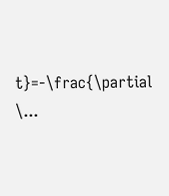t}=-\frac{\partial \...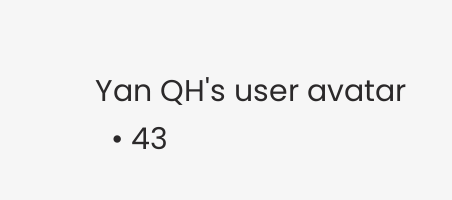Yan QH's user avatar
  • 43